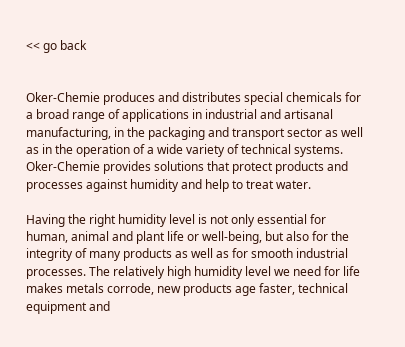<< go back


Oker-Chemie produces and distributes special chemicals for a broad range of applications in industrial and artisanal manufacturing, in the packaging and transport sector as well as in the operation of a wide variety of technical systems. Oker-Chemie provides solutions that protect products and processes against humidity and help to treat water.

Having the right humidity level is not only essential for human, animal and plant life or well-being, but also for the integrity of many products as well as for smooth industrial processes. The relatively high humidity level we need for life makes metals corrode, new products age faster, technical equipment and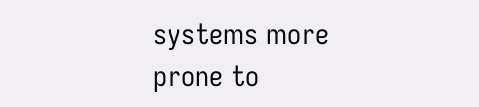systems more prone to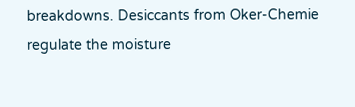breakdowns. Desiccants from Oker-Chemie regulate the moisture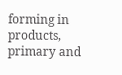forming in products, primary and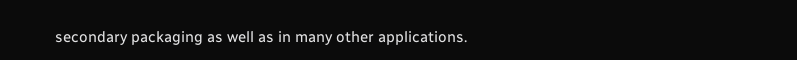secondary packaging as well as in many other applications.